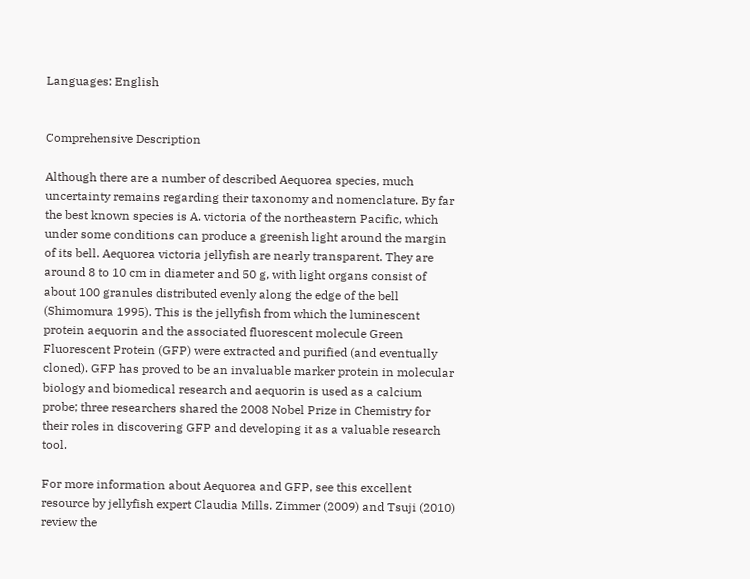Languages: English


Comprehensive Description

Although there are a number of described Aequorea species, much uncertainty remains regarding their taxonomy and nomenclature. By far the best known species is A. victoria of the northeastern Pacific, which under some conditions can produce a greenish light around the margin of its bell. Aequorea victoria jellyfish are nearly transparent. They are around 8 to 10 cm in diameter and 50 g, with light organs consist of about 100 granules distributed evenly along the edge of the bell (Shimomura 1995). This is the jellyfish from which the luminescent protein aequorin and the associated fluorescent molecule Green Fluorescent Protein (GFP) were extracted and purified (and eventually cloned). GFP has proved to be an invaluable marker protein in molecular biology and biomedical research and aequorin is used as a calcium probe; three researchers shared the 2008 Nobel Prize in Chemistry for their roles in discovering GFP and developing it as a valuable research tool.

For more information about Aequorea and GFP, see this excellent resource by jellyfish expert Claudia Mills. Zimmer (2009) and Tsuji (2010) review the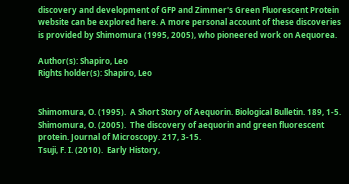discovery and development of GFP and Zimmer's Green Fluorescent Protein website can be explored here. A more personal account of these discoveries is provided by Shimomura (1995, 2005), who pioneered work on Aequorea.

Author(s): Shapiro, Leo
Rights holder(s): Shapiro, Leo


Shimomura, O. (1995).  A Short Story of Aequorin. Biological Bulletin. 189, 1-5.
Shimomura, O. (2005).  The discovery of aequorin and green fluorescent protein. Journal of Microscopy. 217, 3-15.
Tsuji, F. I. (2010).  Early History,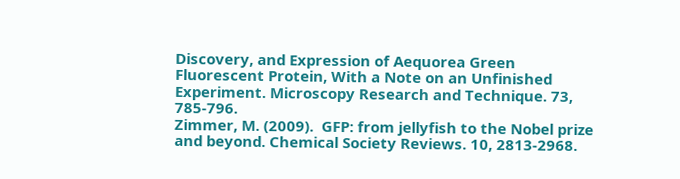Discovery, and Expression of Aequorea Green Fluorescent Protein, With a Note on an Unfinished Experiment. Microscopy Research and Technique. 73, 785-796.
Zimmer, M. (2009).  GFP: from jellyfish to the Nobel prize and beyond. Chemical Society Reviews. 10, 2813-2968.